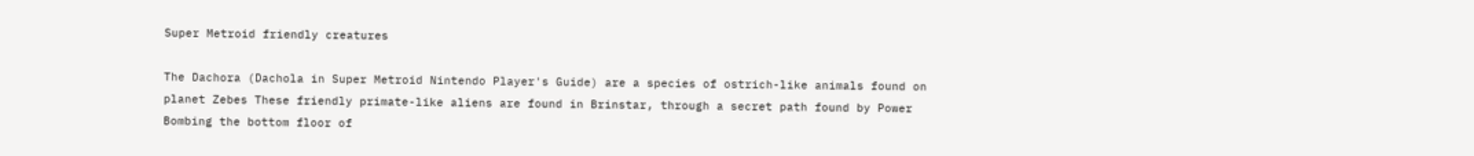Super Metroid friendly creatures

The Dachora (Dachola in Super Metroid Nintendo Player's Guide) are a species of ostrich-like animals found on planet Zebes These friendly primate-like aliens are found in Brinstar, through a secret path found by Power Bombing the bottom floor of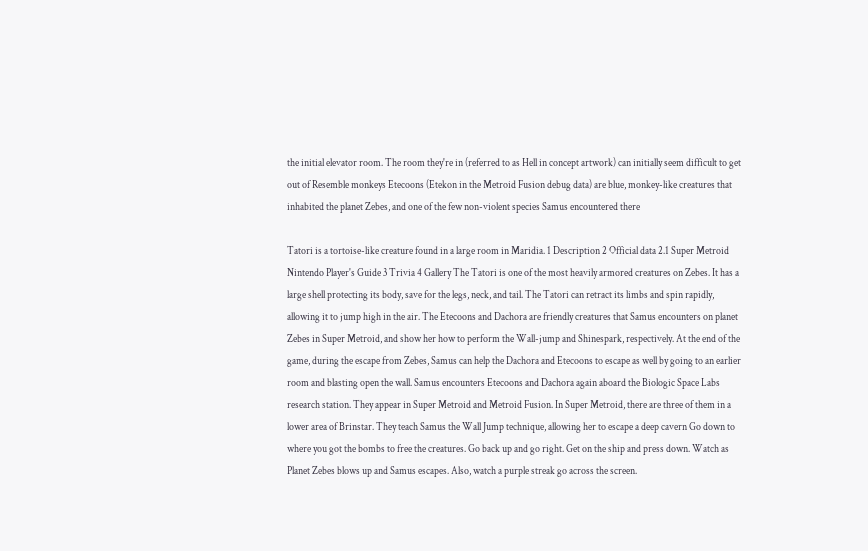the initial elevator room. The room they're in (referred to as Hell in concept artwork) can initially seem difficult to get out of Resemble monkeys Etecoons (Etekon in the Metroid Fusion debug data) are blue, monkey-like creatures that inhabited the planet Zebes, and one of the few non-violent species Samus encountered there

Tatori is a tortoise-like creature found in a large room in Maridia. 1 Description 2 Official data 2.1 Super Metroid Nintendo Player's Guide 3 Trivia 4 Gallery The Tatori is one of the most heavily armored creatures on Zebes. It has a large shell protecting its body, save for the legs, neck, and tail. The Tatori can retract its limbs and spin rapidly, allowing it to jump high in the air. The Etecoons and Dachora are friendly creatures that Samus encounters on planet Zebes in Super Metroid, and show her how to perform the Wall-jump and Shinespark, respectively. At the end of the game, during the escape from Zebes, Samus can help the Dachora and Etecoons to escape as well by going to an earlier room and blasting open the wall. Samus encounters Etecoons and Dachora again aboard the Biologic Space Labs research station. They appear in Super Metroid and Metroid Fusion. In Super Metroid, there are three of them in a lower area of Brinstar. They teach Samus the Wall Jump technique, allowing her to escape a deep cavern Go down to where you got the bombs to free the creatures. Go back up and go right. Get on the ship and press down. Watch as Planet Zebes blows up and Samus escapes. Also, watch a purple streak go across the screen.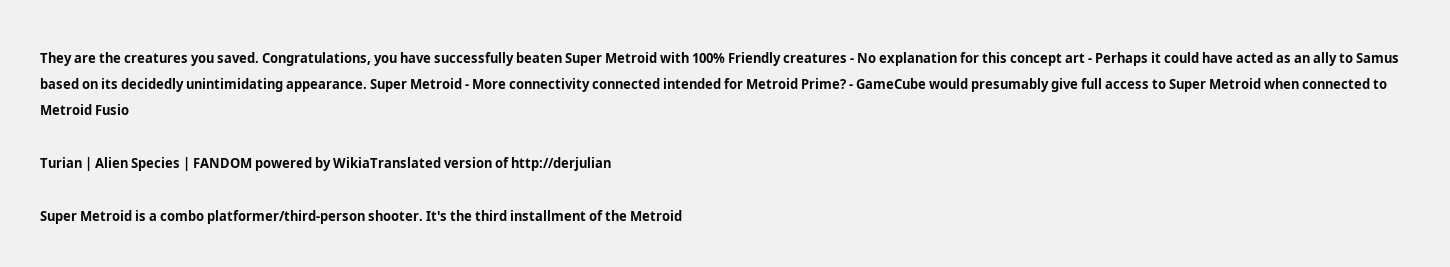They are the creatures you saved. Congratulations, you have successfully beaten Super Metroid with 100% Friendly creatures - No explanation for this concept art - Perhaps it could have acted as an ally to Samus based on its decidedly unintimidating appearance. Super Metroid - More connectivity connected intended for Metroid Prime? - GameCube would presumably give full access to Super Metroid when connected to Metroid Fusio

Turian | Alien Species | FANDOM powered by WikiaTranslated version of http://derjulian

Super Metroid is a combo platformer/third-person shooter. It's the third installment of the Metroid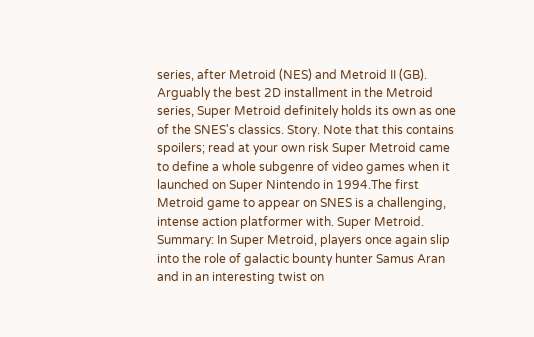series, after Metroid (NES) and Metroid II (GB). Arguably the best 2D installment in the Metroid series, Super Metroid definitely holds its own as one of the SNES's classics. Story. Note that this contains spoilers; read at your own risk Super Metroid came to define a whole subgenre of video games when it launched on Super Nintendo in 1994.The first Metroid game to appear on SNES is a challenging, intense action platformer with. Super Metroid. Summary: In Super Metroid, players once again slip into the role of galactic bounty hunter Samus Aran and in an interesting twist on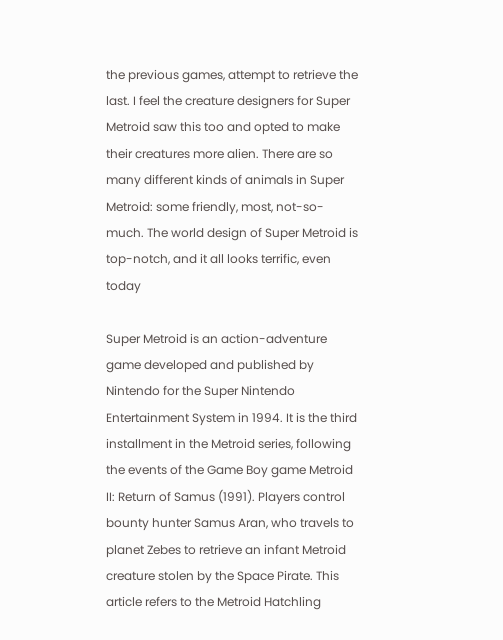the previous games, attempt to retrieve the last. I feel the creature designers for Super Metroid saw this too and opted to make their creatures more alien. There are so many different kinds of animals in Super Metroid: some friendly, most, not-so-much. The world design of Super Metroid is top-notch, and it all looks terrific, even today

Super Metroid is an action-adventure game developed and published by Nintendo for the Super Nintendo Entertainment System in 1994. It is the third installment in the Metroid series, following the events of the Game Boy game Metroid II: Return of Samus (1991). Players control bounty hunter Samus Aran, who travels to planet Zebes to retrieve an infant Metroid creature stolen by the Space Pirate. This article refers to the Metroid Hatchling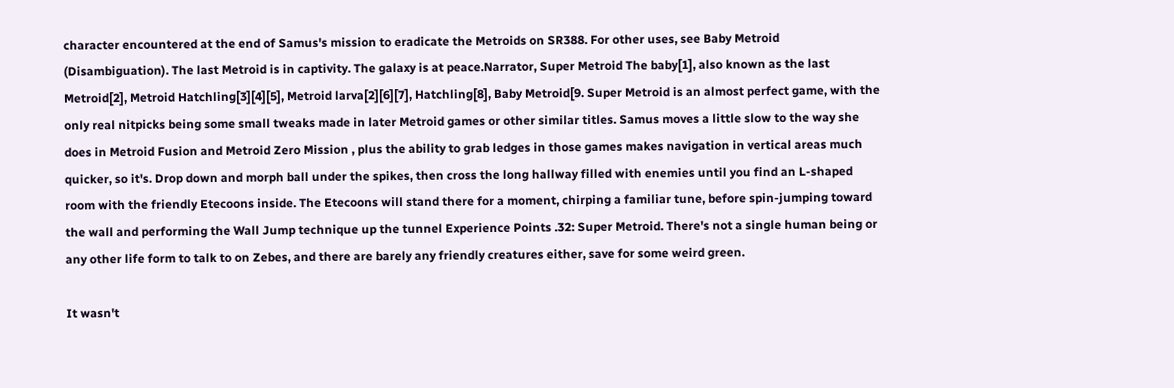character encountered at the end of Samus's mission to eradicate the Metroids on SR388. For other uses, see Baby Metroid (Disambiguation). The last Metroid is in captivity. The galaxy is at peace.Narrator, Super Metroid The baby[1], also known as the last Metroid[2], Metroid Hatchling[3][4][5], Metroid larva[2][6][7], Hatchling[8], Baby Metroid[9. Super Metroid is an almost perfect game, with the only real nitpicks being some small tweaks made in later Metroid games or other similar titles. Samus moves a little slow to the way she does in Metroid Fusion and Metroid Zero Mission , plus the ability to grab ledges in those games makes navigation in vertical areas much quicker, so it's. Drop down and morph ball under the spikes, then cross the long hallway filled with enemies until you find an L-shaped room with the friendly Etecoons inside. The Etecoons will stand there for a moment, chirping a familiar tune, before spin-jumping toward the wall and performing the Wall Jump technique up the tunnel Experience Points .32: Super Metroid. There's not a single human being or any other life form to talk to on Zebes, and there are barely any friendly creatures either, save for some weird green.

It wasn't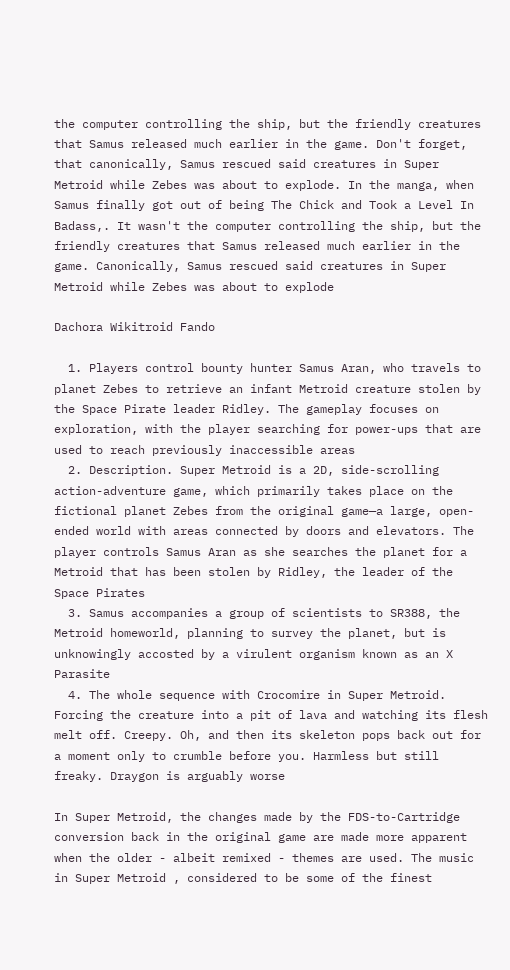the computer controlling the ship, but the friendly creatures that Samus released much earlier in the game. Don't forget, that canonically, Samus rescued said creatures in Super Metroid while Zebes was about to explode. In the manga, when Samus finally got out of being The Chick and Took a Level In Badass,. It wasn't the computer controlling the ship, but the friendly creatures that Samus released much earlier in the game. Canonically, Samus rescued said creatures in Super Metroid while Zebes was about to explode

Dachora Wikitroid Fando

  1. Players control bounty hunter Samus Aran, who travels to planet Zebes to retrieve an infant Metroid creature stolen by the Space Pirate leader Ridley. The gameplay focuses on exploration, with the player searching for power-ups that are used to reach previously inaccessible areas
  2. Description. Super Metroid is a 2D, side-scrolling action-adventure game, which primarily takes place on the fictional planet Zebes from the original game—a large, open-ended world with areas connected by doors and elevators. The player controls Samus Aran as she searches the planet for a Metroid that has been stolen by Ridley, the leader of the Space Pirates
  3. Samus accompanies a group of scientists to SR388, the Metroid homeworld, planning to survey the planet, but is unknowingly accosted by a virulent organism known as an X Parasite
  4. The whole sequence with Crocomire in Super Metroid. Forcing the creature into a pit of lava and watching its flesh melt off. Creepy. Oh, and then its skeleton pops back out for a moment only to crumble before you. Harmless but still freaky. Draygon is arguably worse

In Super Metroid, the changes made by the FDS-to-Cartridge conversion back in the original game are made more apparent when the older - albeit remixed - themes are used. The music in Super Metroid , considered to be some of the finest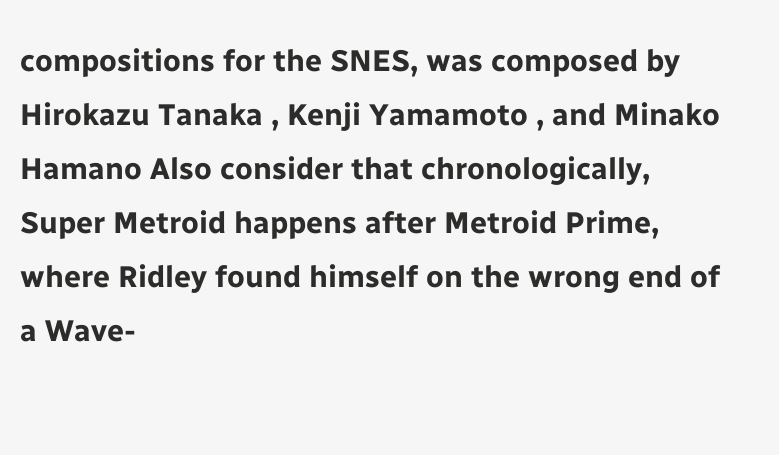compositions for the SNES, was composed by Hirokazu Tanaka , Kenji Yamamoto , and Minako Hamano Also consider that chronologically, Super Metroid happens after Metroid Prime, where Ridley found himself on the wrong end of a Wave-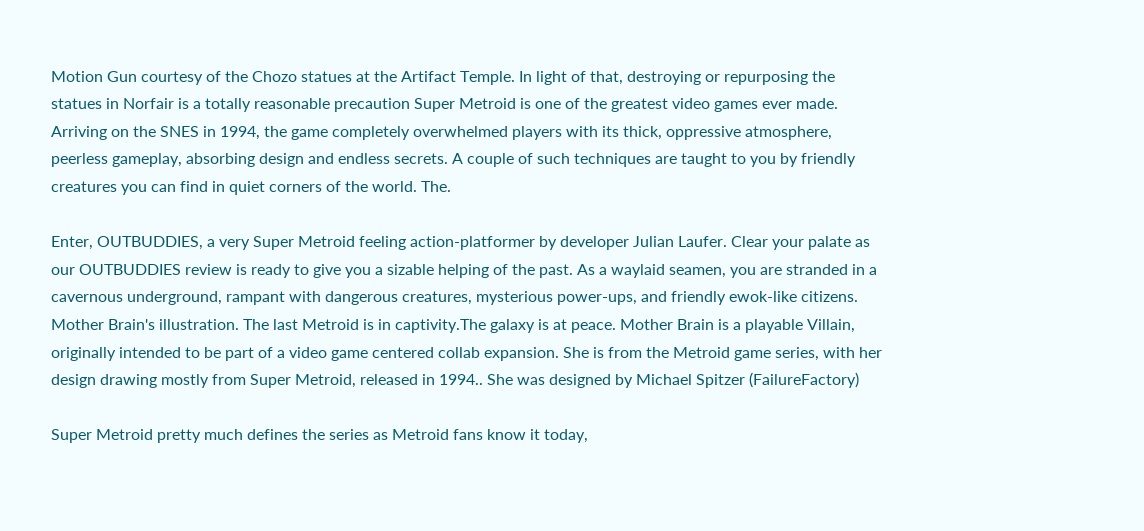Motion Gun courtesy of the Chozo statues at the Artifact Temple. In light of that, destroying or repurposing the statues in Norfair is a totally reasonable precaution Super Metroid is one of the greatest video games ever made. Arriving on the SNES in 1994, the game completely overwhelmed players with its thick, oppressive atmosphere, peerless gameplay, absorbing design and endless secrets. A couple of such techniques are taught to you by friendly creatures you can find in quiet corners of the world. The.

Enter, OUTBUDDIES, a very Super Metroid feeling action-platformer by developer Julian Laufer. Clear your palate as our OUTBUDDIES review is ready to give you a sizable helping of the past. As a waylaid seamen, you are stranded in a cavernous underground, rampant with dangerous creatures, mysterious power-ups, and friendly ewok-like citizens. Mother Brain's illustration. The last Metroid is in captivity.The galaxy is at peace. Mother Brain is a playable Villain, originally intended to be part of a video game centered collab expansion. She is from the Metroid game series, with her design drawing mostly from Super Metroid, released in 1994.. She was designed by Michael Spitzer (FailureFactory)

Super Metroid pretty much defines the series as Metroid fans know it today,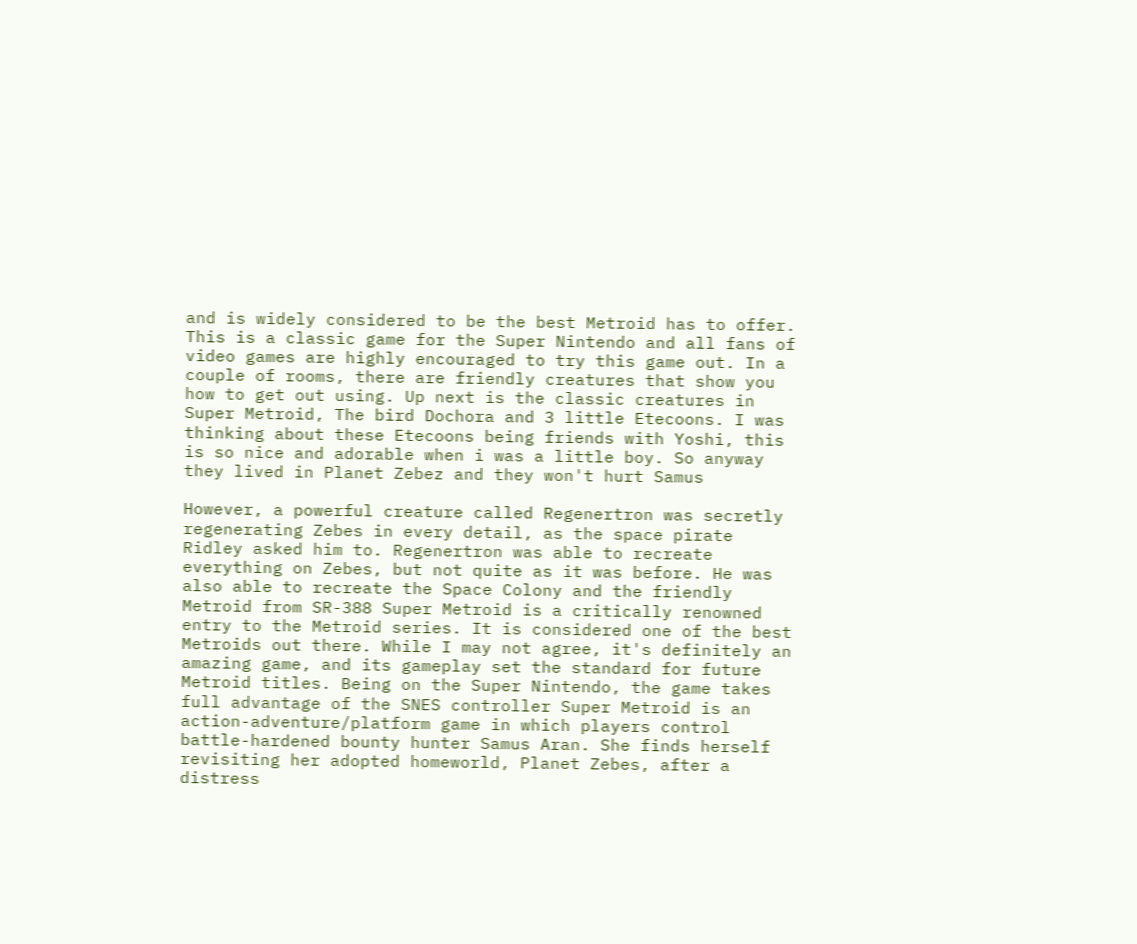and is widely considered to be the best Metroid has to offer. This is a classic game for the Super Nintendo and all fans of video games are highly encouraged to try this game out. In a couple of rooms, there are friendly creatures that show you how to get out using. Up next is the classic creatures in Super Metroid, The bird Dochora and 3 little Etecoons. I was thinking about these Etecoons being friends with Yoshi, this is so nice and adorable when i was a little boy. So anyway they lived in Planet Zebez and they won't hurt Samus

However, a powerful creature called Regenertron was secretly regenerating Zebes in every detail, as the space pirate Ridley asked him to. Regenertron was able to recreate everything on Zebes, but not quite as it was before. He was also able to recreate the Space Colony and the friendly Metroid from SR-388 Super Metroid is a critically renowned entry to the Metroid series. It is considered one of the best Metroids out there. While I may not agree, it's definitely an amazing game, and its gameplay set the standard for future Metroid titles. Being on the Super Nintendo, the game takes full advantage of the SNES controller Super Metroid is an action-adventure/platform game in which players control battle-hardened bounty hunter Samus Aran. She finds herself revisiting her adopted homeworld, Planet Zebes, after a distress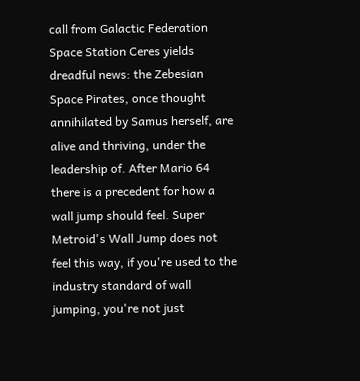call from Galactic Federation Space Station Ceres yields dreadful news: the Zebesian Space Pirates, once thought annihilated by Samus herself, are alive and thriving, under the leadership of. After Mario 64 there is a precedent for how a wall jump should feel. Super Metroid's Wall Jump does not feel this way, if you're used to the industry standard of wall jumping, you're not just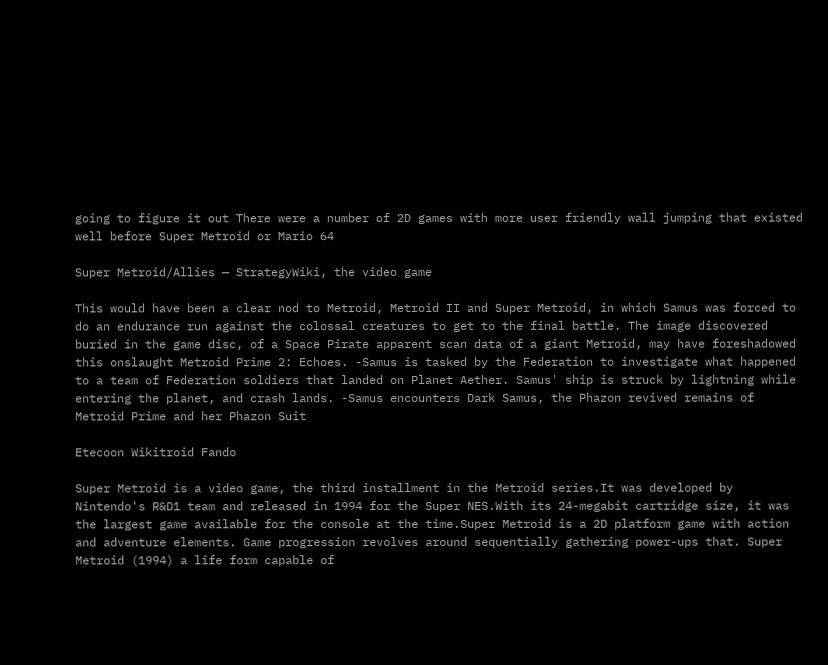going to figure it out There were a number of 2D games with more user friendly wall jumping that existed well before Super Metroid or Mario 64

Super Metroid/Allies — StrategyWiki, the video game

This would have been a clear nod to Metroid, Metroid II and Super Metroid, in which Samus was forced to do an endurance run against the colossal creatures to get to the final battle. The image discovered buried in the game disc, of a Space Pirate apparent scan data of a giant Metroid, may have foreshadowed this onslaught Metroid Prime 2: Echoes. -Samus is tasked by the Federation to investigate what happened to a team of Federation soldiers that landed on Planet Aether. Samus' ship is struck by lightning while entering the planet, and crash lands. -Samus encounters Dark Samus, the Phazon revived remains of Metroid Prime and her Phazon Suit

Etecoon Wikitroid Fando

Super Metroid is a video game, the third installment in the Metroid series.It was developed by Nintendo's R&D1 team and released in 1994 for the Super NES.With its 24-megabit cartridge size, it was the largest game available for the console at the time.Super Metroid is a 2D platform game with action and adventure elements. Game progression revolves around sequentially gathering power-ups that. Super Metroid (1994) a life form capable of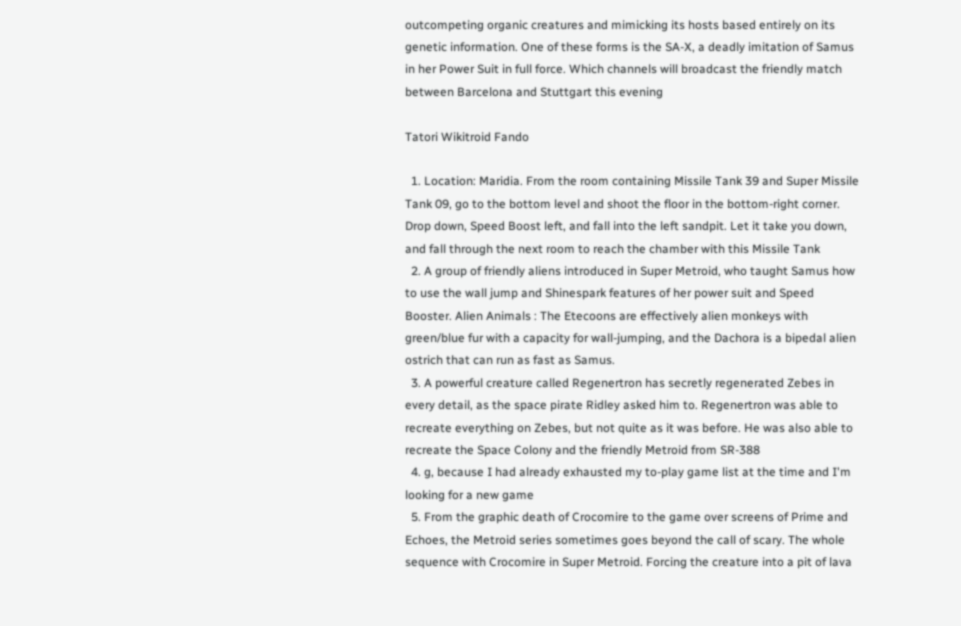outcompeting organic creatures and mimicking its hosts based entirely on its genetic information. One of these forms is the SA-X, a deadly imitation of Samus in her Power Suit in full force. Which channels will broadcast the friendly match between Barcelona and Stuttgart this evening

Tatori Wikitroid Fando

  1. Location: Maridia. From the room containing Missile Tank 39 and Super Missile Tank 09, go to the bottom level and shoot the floor in the bottom-right corner. Drop down, Speed Boost left, and fall into the left sandpit. Let it take you down, and fall through the next room to reach the chamber with this Missile Tank
  2. A group of friendly aliens introduced in Super Metroid, who taught Samus how to use the wall jump and Shinespark features of her power suit and Speed Booster. Alien Animals : The Etecoons are effectively alien monkeys with green/blue fur with a capacity for wall-jumping, and the Dachora is a bipedal alien ostrich that can run as fast as Samus.
  3. A powerful creature called Regenertron has secretly regenerated Zebes in every detail, as the space pirate Ridley asked him to. Regenertron was able to recreate everything on Zebes, but not quite as it was before. He was also able to recreate the Space Colony and the friendly Metroid from SR-388
  4. g, because I had already exhausted my to-play game list at the time and I'm looking for a new game
  5. From the graphic death of Crocomire to the game over screens of Prime and Echoes, the Metroid series sometimes goes beyond the call of scary. The whole sequence with Crocomire in Super Metroid. Forcing the creature into a pit of lava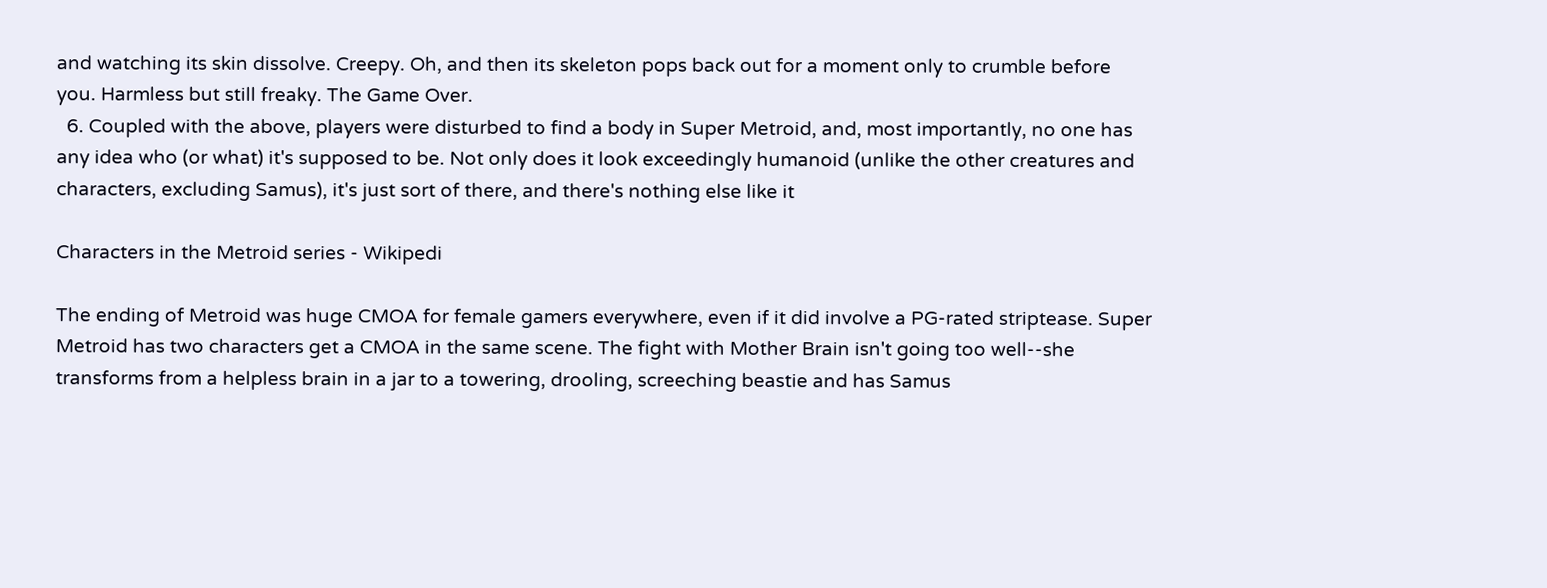and watching its skin dissolve. Creepy. Oh, and then its skeleton pops back out for a moment only to crumble before you. Harmless but still freaky. The Game Over.
  6. Coupled with the above, players were disturbed to find a body in Super Metroid, and, most importantly, no one has any idea who (or what) it's supposed to be. Not only does it look exceedingly humanoid (unlike the other creatures and characters, excluding Samus), it's just sort of there, and there's nothing else like it

Characters in the Metroid series - Wikipedi

The ending of Metroid was huge CMOA for female gamers everywhere, even if it did involve a PG-rated striptease. Super Metroid has two characters get a CMOA in the same scene. The fight with Mother Brain isn't going too well--she transforms from a helpless brain in a jar to a towering, drooling, screeching beastie and has Samus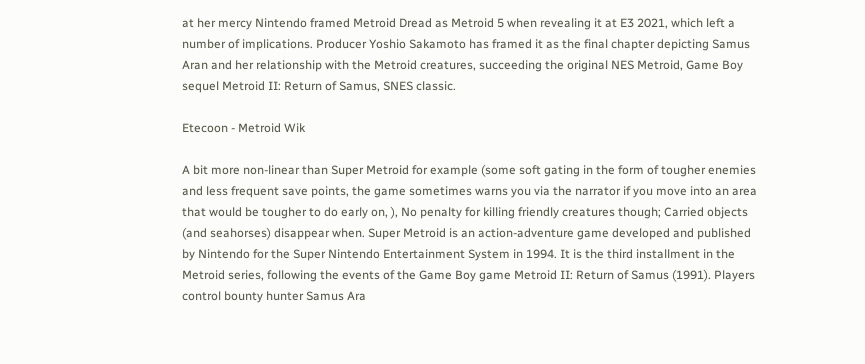at her mercy Nintendo framed Metroid Dread as Metroid 5 when revealing it at E3 2021, which left a number of implications. Producer Yoshio Sakamoto has framed it as the final chapter depicting Samus Aran and her relationship with the Metroid creatures, succeeding the original NES Metroid, Game Boy sequel Metroid II: Return of Samus, SNES classic.

Etecoon - Metroid Wik

A bit more non-linear than Super Metroid for example (some soft gating in the form of tougher enemies and less frequent save points, the game sometimes warns you via the narrator if you move into an area that would be tougher to do early on, ), No penalty for killing friendly creatures though; Carried objects (and seahorses) disappear when. Super Metroid is an action-adventure game developed and published by Nintendo for the Super Nintendo Entertainment System in 1994. It is the third installment in the Metroid series, following the events of the Game Boy game Metroid II: Return of Samus (1991). Players control bounty hunter Samus Ara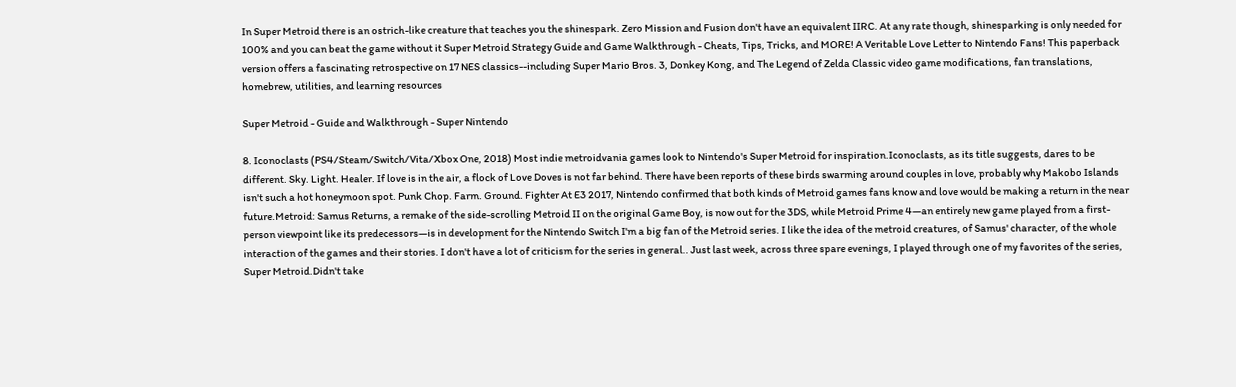In Super Metroid there is an ostrich-like creature that teaches you the shinespark. Zero Mission and Fusion don't have an equivalent IIRC. At any rate though, shinesparking is only needed for 100% and you can beat the game without it Super Metroid Strategy Guide and Game Walkthrough - Cheats, Tips, Tricks, and MORE! A Veritable Love Letter to Nintendo Fans! This paperback version offers a fascinating retrospective on 17 NES classics--including Super Mario Bros. 3, Donkey Kong, and The Legend of Zelda Classic video game modifications, fan translations, homebrew, utilities, and learning resources

Super Metroid - Guide and Walkthrough - Super Nintendo

8. Iconoclasts (PS4/Steam/Switch/Vita/Xbox One, 2018) Most indie metroidvania games look to Nintendo's Super Metroid for inspiration.Iconoclasts, as its title suggests, dares to be different. Sky. Light. Healer. If love is in the air, a flock of Love Doves is not far behind. There have been reports of these birds swarming around couples in love, probably why Makobo Islands isn't such a hot honeymoon spot. Punk Chop. Farm. Ground. Fighter At E3 2017, Nintendo confirmed that both kinds of Metroid games fans know and love would be making a return in the near future.Metroid: Samus Returns, a remake of the side-scrolling Metroid II on the original Game Boy, is now out for the 3DS, while Metroid Prime 4—an entirely new game played from a first-person viewpoint like its predecessors—is in development for the Nintendo Switch I'm a big fan of the Metroid series. I like the idea of the metroid creatures, of Samus' character, of the whole interaction of the games and their stories. I don't have a lot of criticism for the series in general.. Just last week, across three spare evenings, I played through one of my favorites of the series, Super Metroid.Didn't take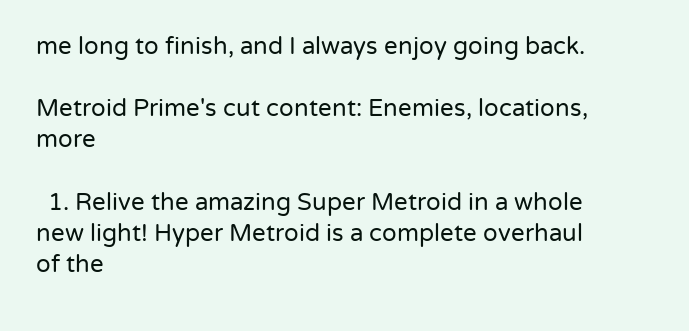me long to finish, and I always enjoy going back.

Metroid Prime's cut content: Enemies, locations, more

  1. Relive the amazing Super Metroid in a whole new light! Hyper Metroid is a complete overhaul of the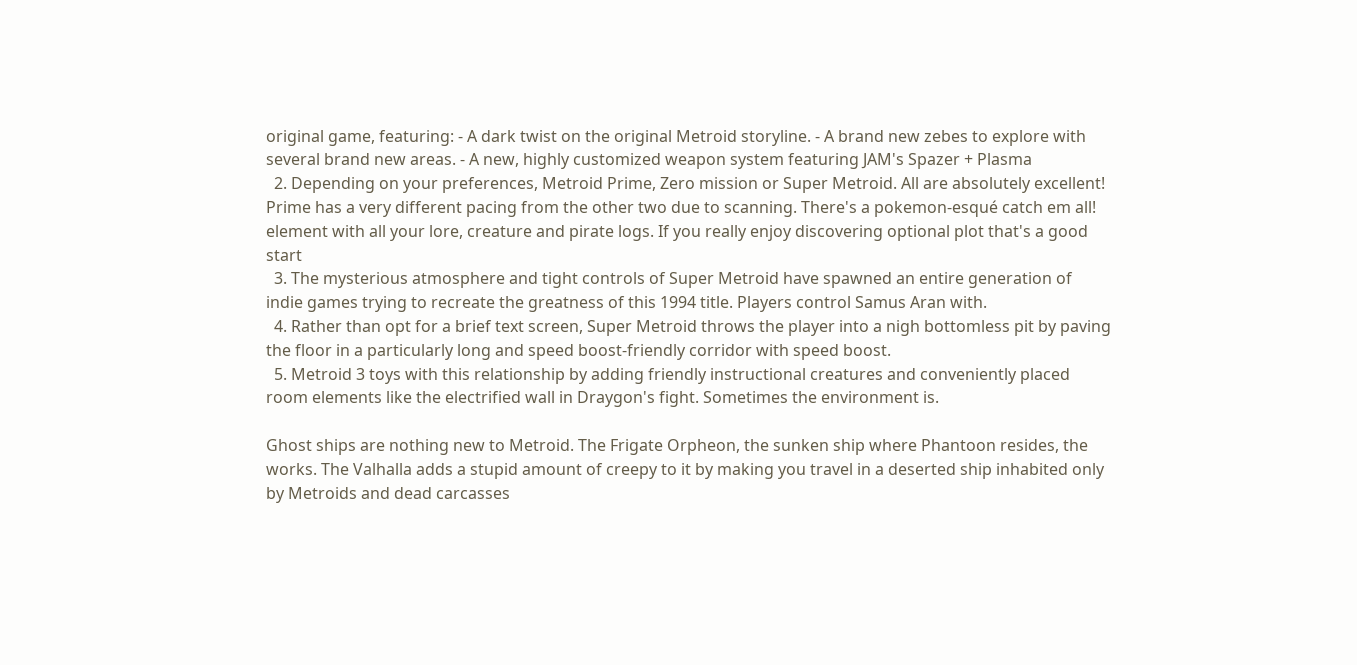original game, featuring: - A dark twist on the original Metroid storyline. - A brand new zebes to explore with several brand new areas. - A new, highly customized weapon system featuring JAM's Spazer + Plasma
  2. Depending on your preferences, Metroid Prime, Zero mission or Super Metroid. All are absolutely excellent! Prime has a very different pacing from the other two due to scanning. There's a pokemon-esqué catch em all! element with all your lore, creature and pirate logs. If you really enjoy discovering optional plot that's a good start
  3. The mysterious atmosphere and tight controls of Super Metroid have spawned an entire generation of indie games trying to recreate the greatness of this 1994 title. Players control Samus Aran with.
  4. Rather than opt for a brief text screen, Super Metroid throws the player into a nigh bottomless pit by paving the floor in a particularly long and speed boost-friendly corridor with speed boost.
  5. Metroid 3 toys with this relationship by adding friendly instructional creatures and conveniently placed room elements like the electrified wall in Draygon's fight. Sometimes the environment is.

Ghost ships are nothing new to Metroid. The Frigate Orpheon, the sunken ship where Phantoon resides, the works. The Valhalla adds a stupid amount of creepy to it by making you travel in a deserted ship inhabited only by Metroids and dead carcasses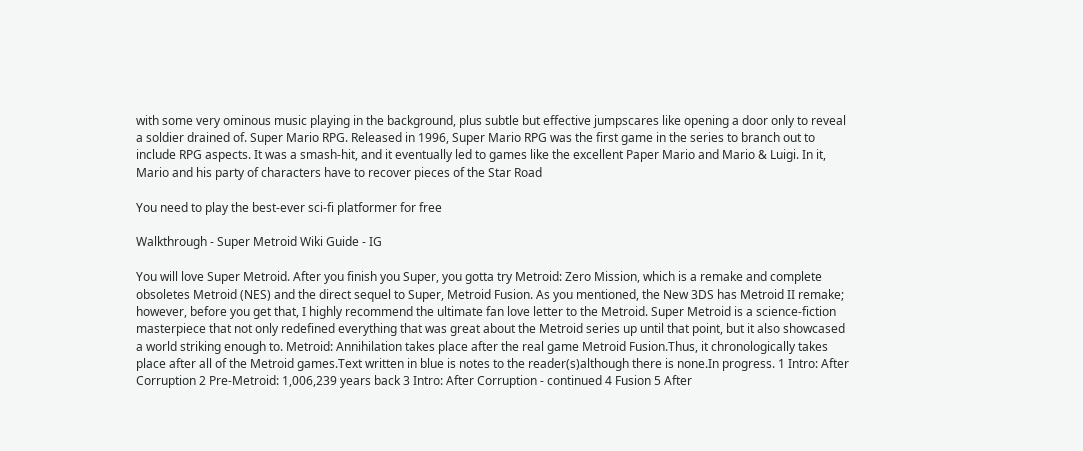with some very ominous music playing in the background, plus subtle but effective jumpscares like opening a door only to reveal a soldier drained of. Super Mario RPG. Released in 1996, Super Mario RPG was the first game in the series to branch out to include RPG aspects. It was a smash-hit, and it eventually led to games like the excellent Paper Mario and Mario & Luigi. In it, Mario and his party of characters have to recover pieces of the Star Road

You need to play the best-ever sci-fi platformer for free

Walkthrough - Super Metroid Wiki Guide - IG

You will love Super Metroid. After you finish you Super, you gotta try Metroid: Zero Mission, which is a remake and complete obsoletes Metroid (NES) and the direct sequel to Super, Metroid Fusion. As you mentioned, the New 3DS has Metroid II remake; however, before you get that, I highly recommend the ultimate fan love letter to the Metroid. Super Metroid is a science-fiction masterpiece that not only redefined everything that was great about the Metroid series up until that point, but it also showcased a world striking enough to. Metroid: Annihilation takes place after the real game Metroid Fusion.Thus, it chronologically takes place after all of the Metroid games.Text written in blue is notes to the reader(s)although there is none.In progress. 1 Intro: After Corruption 2 Pre-Metroid: 1,006,239 years back 3 Intro: After Corruption - continued 4 Fusion 5 After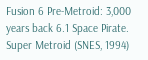Fusion 6 Pre-Metroid: 3,000 years back 6.1 Space Pirate. Super Metroid (SNES, 1994)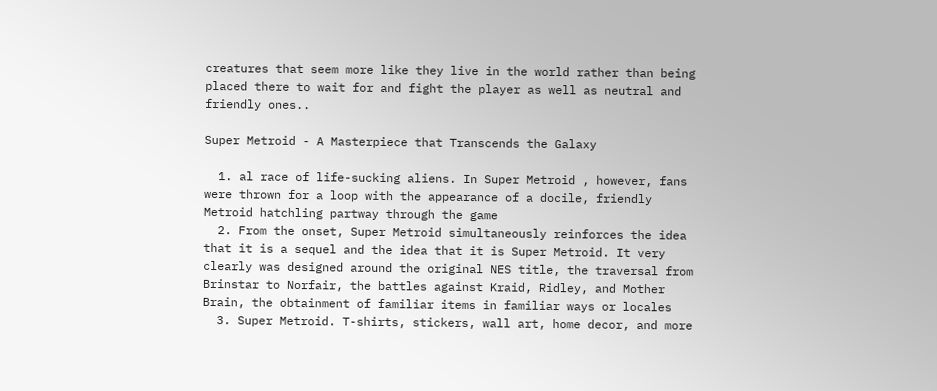creatures that seem more like they live in the world rather than being placed there to wait for and fight the player as well as neutral and friendly ones..

Super Metroid - A Masterpiece that Transcends the Galaxy

  1. al race of life-sucking aliens. In Super Metroid , however, fans were thrown for a loop with the appearance of a docile, friendly Metroid hatchling partway through the game
  2. From the onset, Super Metroid simultaneously reinforces the idea that it is a sequel and the idea that it is Super Metroid. It very clearly was designed around the original NES title, the traversal from Brinstar to Norfair, the battles against Kraid, Ridley, and Mother Brain, the obtainment of familiar items in familiar ways or locales
  3. Super Metroid. T-shirts, stickers, wall art, home decor, and more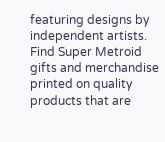featuring designs by independent artists. Find Super Metroid gifts and merchandise printed on quality products that are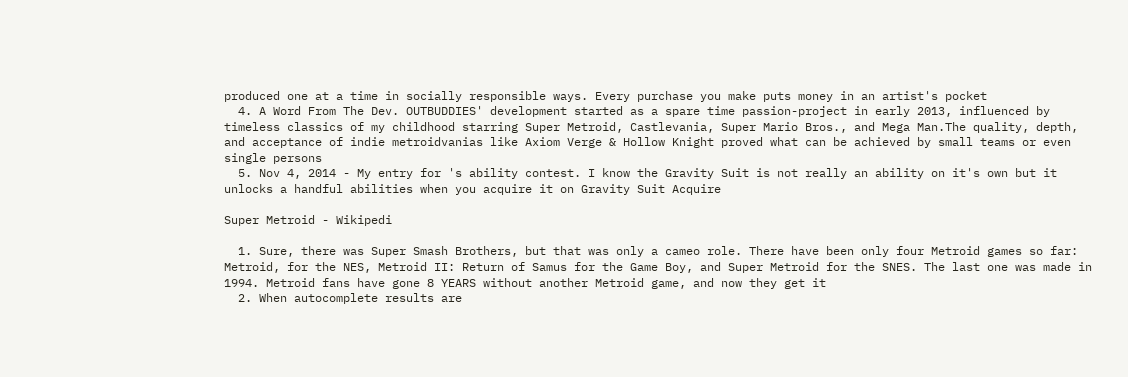produced one at a time in socially responsible ways. Every purchase you make puts money in an artist's pocket
  4. A Word From The Dev. OUTBUDDIES' development started as a spare time passion-project in early 2013, influenced by timeless classics of my childhood starring Super Metroid, Castlevania, Super Mario Bros., and Mega Man.The quality, depth, and acceptance of indie metroidvanias like Axiom Verge & Hollow Knight proved what can be achieved by small teams or even single persons
  5. Nov 4, 2014 - My entry for 's ability contest. I know the Gravity Suit is not really an ability on it's own but it unlocks a handful abilities when you acquire it on Gravity Suit Acquire

Super Metroid - Wikipedi

  1. Sure, there was Super Smash Brothers, but that was only a cameo role. There have been only four Metroid games so far: Metroid, for the NES, Metroid II: Return of Samus for the Game Boy, and Super Metroid for the SNES. The last one was made in 1994. Metroid fans have gone 8 YEARS without another Metroid game, and now they get it
  2. When autocomplete results are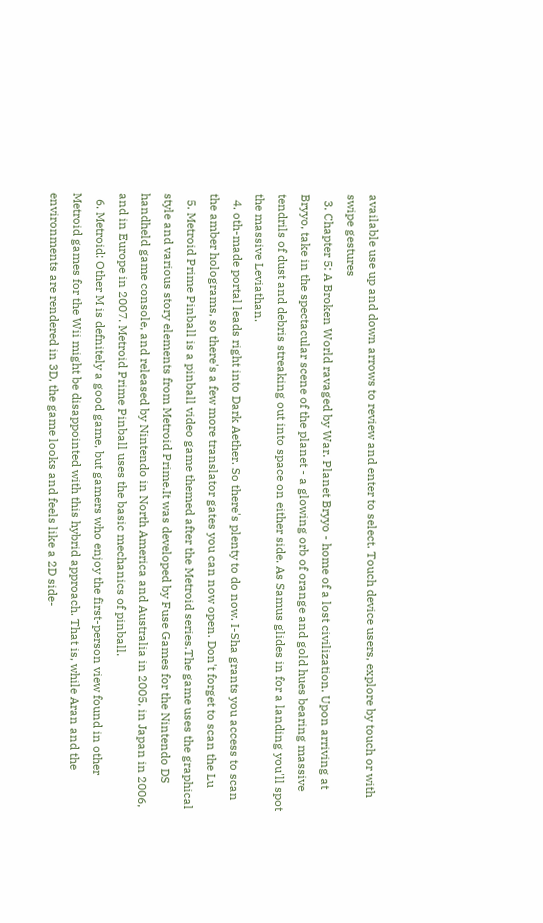available use up and down arrows to review and enter to select. Touch device users, explore by touch or with swipe gestures
  3. Chapter 5: A Broken World ravaged by War. Planet Bryyo - home of a lost civilization. Upon arriving at Bryyo, take in the spectacular scene of the planet - a glowing orb of orange and gold hues bearing massive tendrils of dust and debris streaking out into space on either side. As Samus glides in for a landing you'll spot the massive Leviathan.
  4. oth-made portal leads right into Dark Aether. So there's plenty to do now. I-Sha grants you access to scan the amber holograms, so there's a few more translator gates you can now open. Don't forget to scan the Lu
  5. Metroid Prime Pinball is a pinball video game themed after the Metroid series.The game uses the graphical style and various story elements from Metroid Prime.It was developed by Fuse Games for the Nintendo DS handheld game console, and released by Nintendo in North America and Australia in 2005, in Japan in 2006, and in Europe in 2007. Metroid Prime Pinball uses the basic mechanics of pinball.
  6. Metroid: Other M is defnitely a good game, but gamers who enjoy the first-person view found in other Metroid games for the Wii might be disappointed with this hybrid approach. That is, while Aran and the environments are rendered in 3D, the game looks and feels like a 2D side-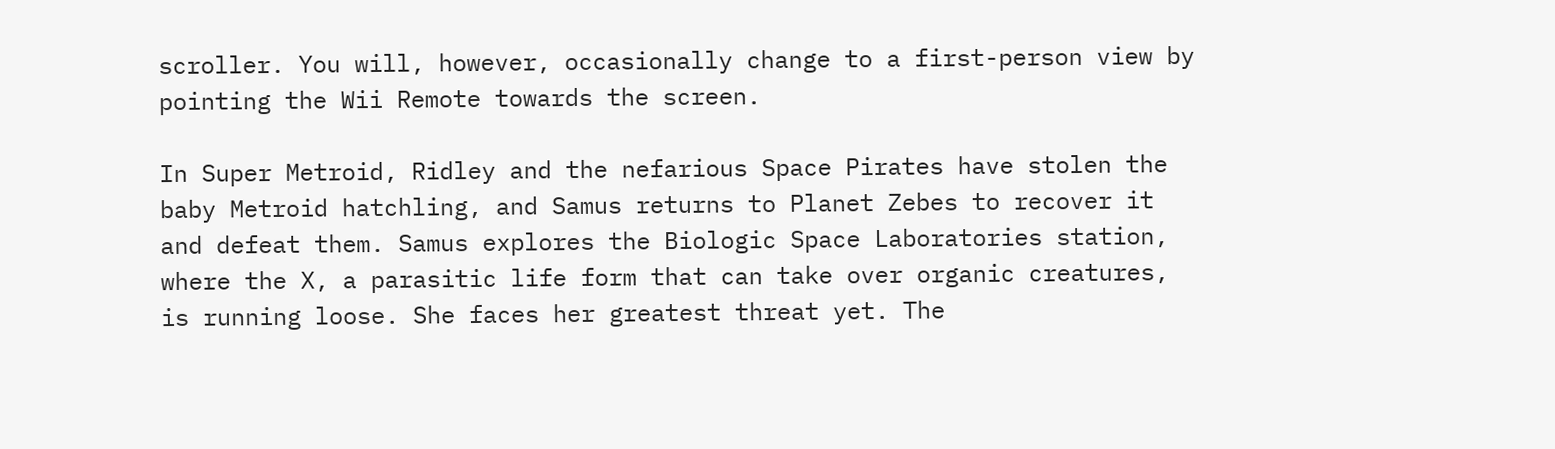scroller. You will, however, occasionally change to a first-person view by pointing the Wii Remote towards the screen.

In Super Metroid, Ridley and the nefarious Space Pirates have stolen the baby Metroid hatchling, and Samus returns to Planet Zebes to recover it and defeat them. Samus explores the Biologic Space Laboratories station, where the X, a parasitic life form that can take over organic creatures, is running loose. She faces her greatest threat yet. The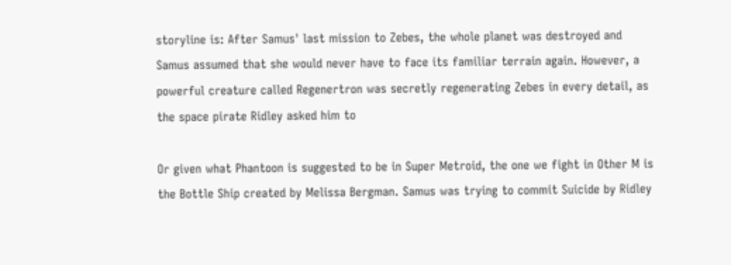storyline is: After Samus' last mission to Zebes, the whole planet was destroyed and Samus assumed that she would never have to face its familiar terrain again. However, a powerful creature called Regenertron was secretly regenerating Zebes in every detail, as the space pirate Ridley asked him to

Or given what Phantoon is suggested to be in Super Metroid, the one we fight in Other M is the Bottle Ship created by Melissa Bergman. Samus was trying to commit Suicide by Ridley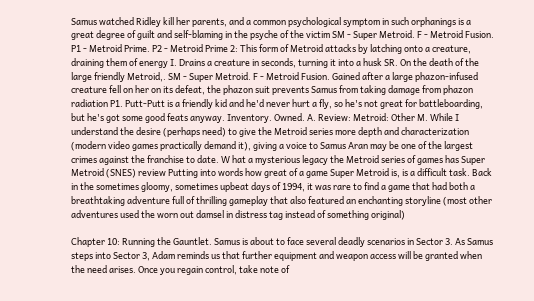Samus watched Ridley kill her parents, and a common psychological symptom in such orphanings is a great degree of guilt and self-blaming in the psyche of the victim SM - Super Metroid. F - Metroid Fusion. P1 - Metroid Prime. P2 - Metroid Prime 2: This form of Metroid attacks by latching onto a creature, draining them of energy I. Drains a creature in seconds, turning it into a husk SR. On the death of the large friendly Metroid,. SM - Super Metroid. F - Metroid Fusion. Gained after a large phazon-infused creature fell on her on its defeat, the phazon suit prevents Samus from taking damage from phazon radiation P1. Putt-Putt is a friendly kid and he'd never hurt a fly, so he's not great for battleboarding, but he's got some good feats anyway. Inventory. Owned. A. Review: Metroid: Other M. While I understand the desire (perhaps need) to give the Metroid series more depth and characterization (modern video games practically demand it), giving a voice to Samus Aran may be one of the largest crimes against the franchise to date. W hat a mysterious legacy the Metroid series of games has Super Metroid (SNES) review Putting into words how great of a game Super Metroid is, is a difficult task. Back in the sometimes gloomy, sometimes upbeat days of 1994, it was rare to find a game that had both a breathtaking adventure full of thrilling gameplay that also featured an enchanting storyline (most other adventures used the worn out damsel in distress tag instead of something original)

Chapter 10: Running the Gauntlet. Samus is about to face several deadly scenarios in Sector 3. As Samus steps into Sector 3, Adam reminds us that further equipment and weapon access will be granted when the need arises. Once you regain control, take note of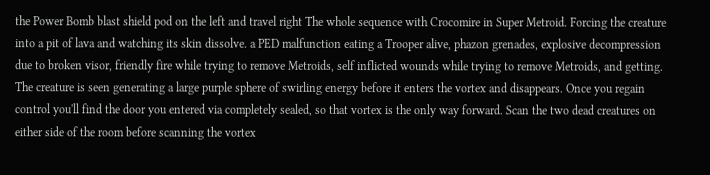the Power Bomb blast shield pod on the left and travel right The whole sequence with Crocomire in Super Metroid. Forcing the creature into a pit of lava and watching its skin dissolve. a PED malfunction eating a Trooper alive, phazon grenades, explosive decompression due to broken visor, friendly fire while trying to remove Metroids, self inflicted wounds while trying to remove Metroids, and getting. The creature is seen generating a large purple sphere of swirling energy before it enters the vortex and disappears. Once you regain control you'll find the door you entered via completely sealed, so that vortex is the only way forward. Scan the two dead creatures on either side of the room before scanning the vortex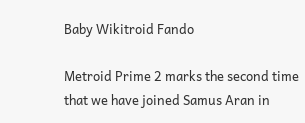Baby Wikitroid Fando

Metroid Prime 2 marks the second time that we have joined Samus Aran in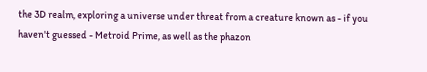the 3D realm, exploring a universe under threat from a creature known as - if you haven't guessed - Metroid Prime, as well as the phazon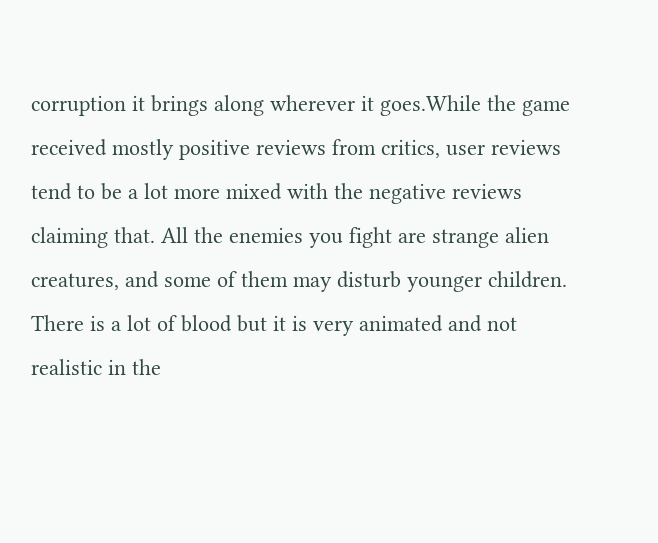corruption it brings along wherever it goes.While the game received mostly positive reviews from critics, user reviews tend to be a lot more mixed with the negative reviews claiming that. All the enemies you fight are strange alien creatures, and some of them may disturb younger children. There is a lot of blood but it is very animated and not realistic in the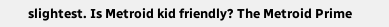slightest. Is Metroid kid friendly? The Metroid Prime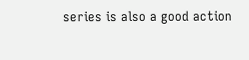series is also a good action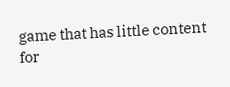game that has little content for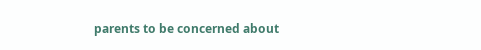parents to be concerned about